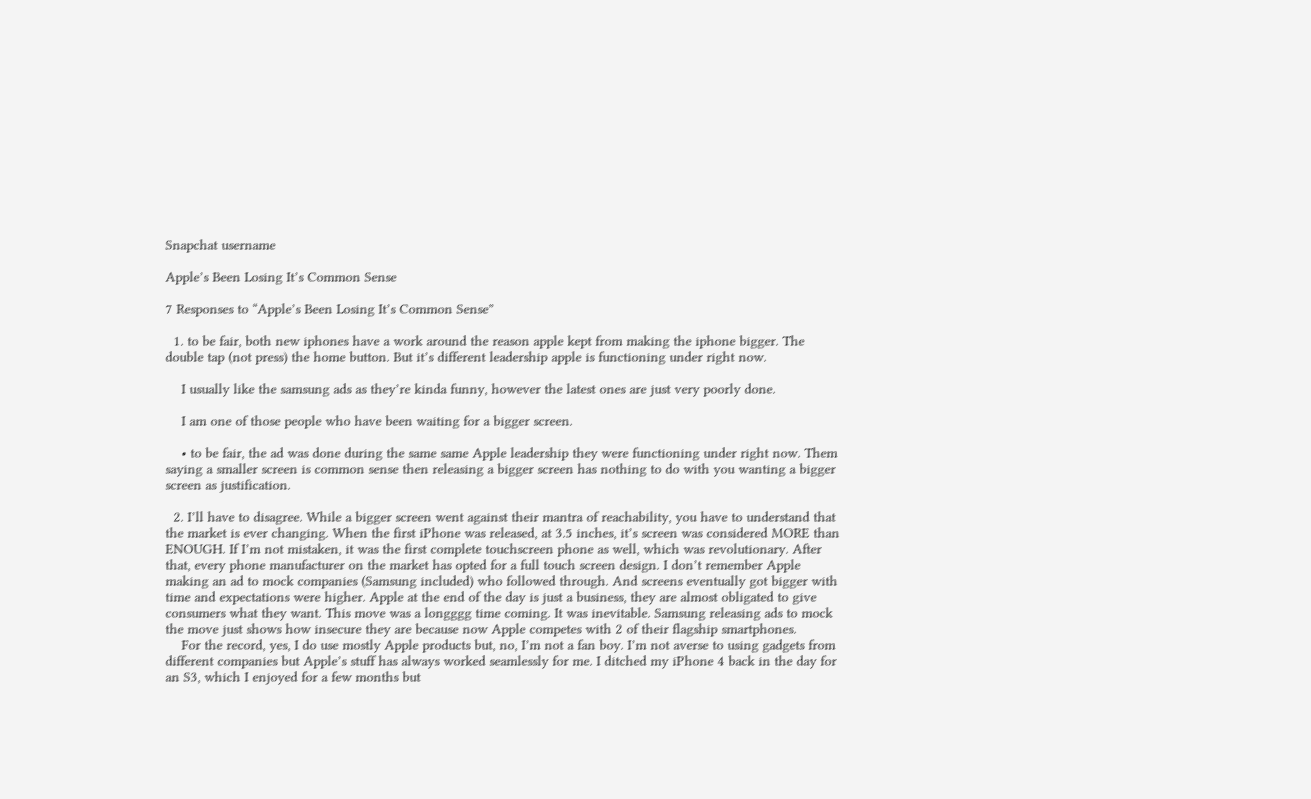Snapchat username

Apple’s Been Losing It’s Common Sense

7 Responses to “Apple’s Been Losing It’s Common Sense”

  1. to be fair, both new iphones have a work around the reason apple kept from making the iphone bigger. The double tap (not press) the home button. But it’s different leadership apple is functioning under right now.

    I usually like the samsung ads as they’re kinda funny, however the latest ones are just very poorly done.

    I am one of those people who have been waiting for a bigger screen.

    • to be fair, the ad was done during the same same Apple leadership they were functioning under right now. Them saying a smaller screen is common sense then releasing a bigger screen has nothing to do with you wanting a bigger screen as justification.

  2. I’ll have to disagree. While a bigger screen went against their mantra of reachability, you have to understand that the market is ever changing. When the first iPhone was released, at 3.5 inches, it’s screen was considered MORE than ENOUGH. If I’m not mistaken, it was the first complete touchscreen phone as well, which was revolutionary. After that, every phone manufacturer on the market has opted for a full touch screen design. I don’t remember Apple making an ad to mock companies (Samsung included) who followed through. And screens eventually got bigger with time and expectations were higher. Apple at the end of the day is just a business, they are almost obligated to give consumers what they want. This move was a longggg time coming. It was inevitable. Samsung releasing ads to mock the move just shows how insecure they are because now Apple competes with 2 of their flagship smartphones.
    For the record, yes, I do use mostly Apple products but, no, I’m not a fan boy. I’m not averse to using gadgets from different companies but Apple’s stuff has always worked seamlessly for me. I ditched my iPhone 4 back in the day for an S3, which I enjoyed for a few months but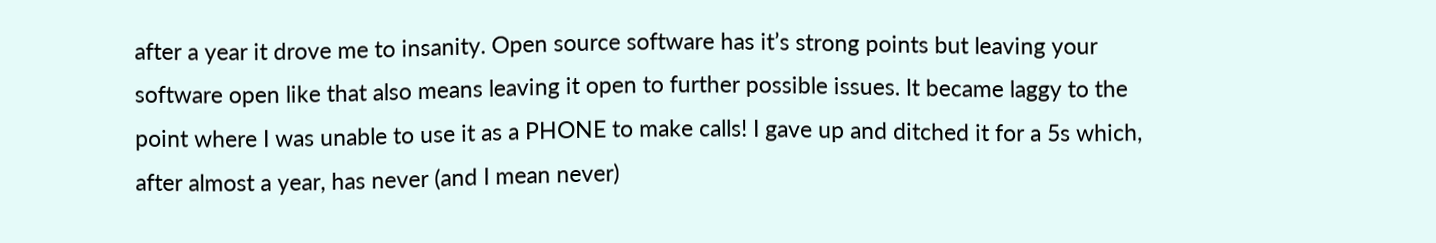after a year it drove me to insanity. Open source software has it’s strong points but leaving your software open like that also means leaving it open to further possible issues. It became laggy to the point where I was unable to use it as a PHONE to make calls! I gave up and ditched it for a 5s which, after almost a year, has never (and I mean never)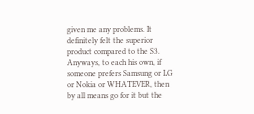given me any problems. It definitely felt the superior product compared to the S3. Anyways, to each his own, if someone prefers Samsung or LG or Nokia or WHATEVER, then by all means go for it but the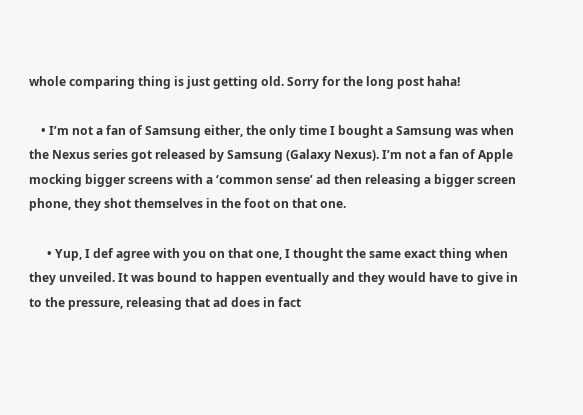whole comparing thing is just getting old. Sorry for the long post haha!

    • I’m not a fan of Samsung either, the only time I bought a Samsung was when the Nexus series got released by Samsung (Galaxy Nexus). I’m not a fan of Apple mocking bigger screens with a ‘common sense’ ad then releasing a bigger screen phone, they shot themselves in the foot on that one.

      • Yup, I def agree with you on that one, I thought the same exact thing when they unveiled. It was bound to happen eventually and they would have to give in to the pressure, releasing that ad does in fact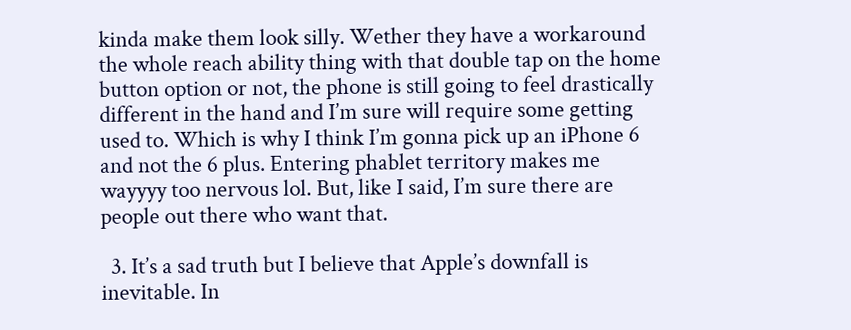kinda make them look silly. Wether they have a workaround the whole reach ability thing with that double tap on the home button option or not, the phone is still going to feel drastically different in the hand and I’m sure will require some getting used to. Which is why I think I’m gonna pick up an iPhone 6 and not the 6 plus. Entering phablet territory makes me wayyyy too nervous lol. But, like I said, I’m sure there are people out there who want that.

  3. It’s a sad truth but I believe that Apple’s downfall is inevitable. In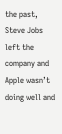the past, Steve Jobs left the company and Apple wasn’t doing well and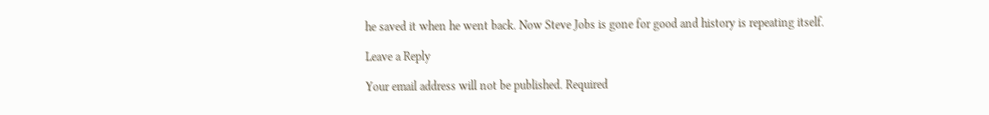he saved it when he went back. Now Steve Jobs is gone for good and history is repeating itself.

Leave a Reply

Your email address will not be published. Required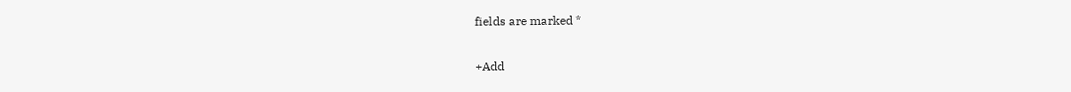fields are marked *

+Add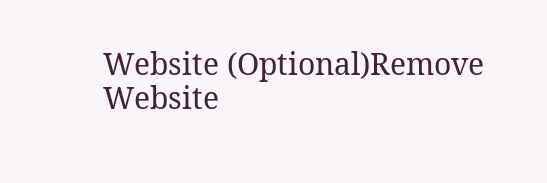Website (Optional)Remove Website